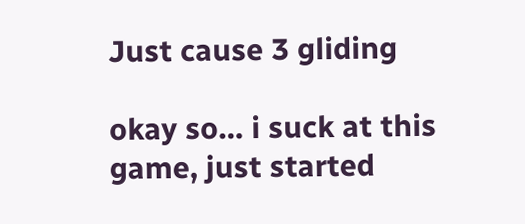Just cause 3 gliding

okay so… i suck at this game, just started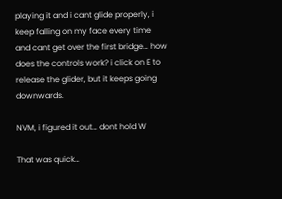playing it and i cant glide properly, i keep falling on my face every time and cant get over the first bridge… how does the controls work? i click on E to release the glider, but it keeps going downwards.

NVM, i figured it out… dont hold W

That was quick…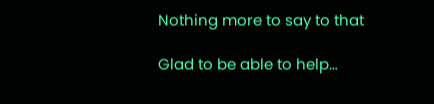Nothing more to say to that

Glad to be able to help…